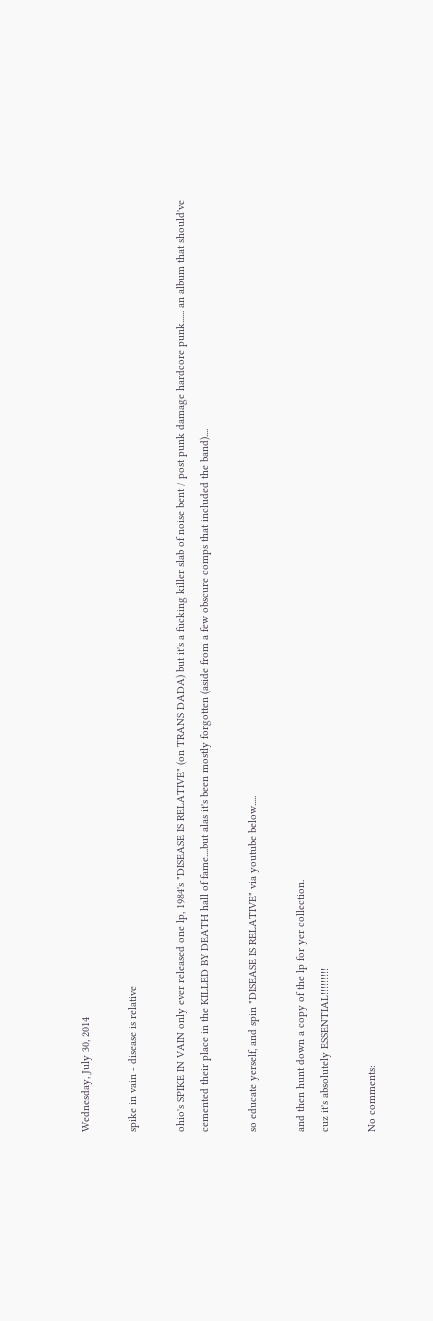Wednesday, July 30, 2014

spike in vain - disease is relative

ohio's SPIKE IN VAIN only ever released one lp, 1984's "DISEASE IS RELATIVE" (on TRANS DADA) but it's a fucking killer slab of noise bent / post punk damage hardcore punk...... an album that should've cemented their place in the KILLED BY DEATH hall of fame....but alas it's been mostly forgotten (aside from a few obscure comps that included the band)....

so educate yerself, and spin "DISEASE IS RELATIVE" via youtube below.....

and then hunt down a copy of the lp for yer collection.
cuz it's absolutely ESSENTIAL!!!!!!!!!

No comments: